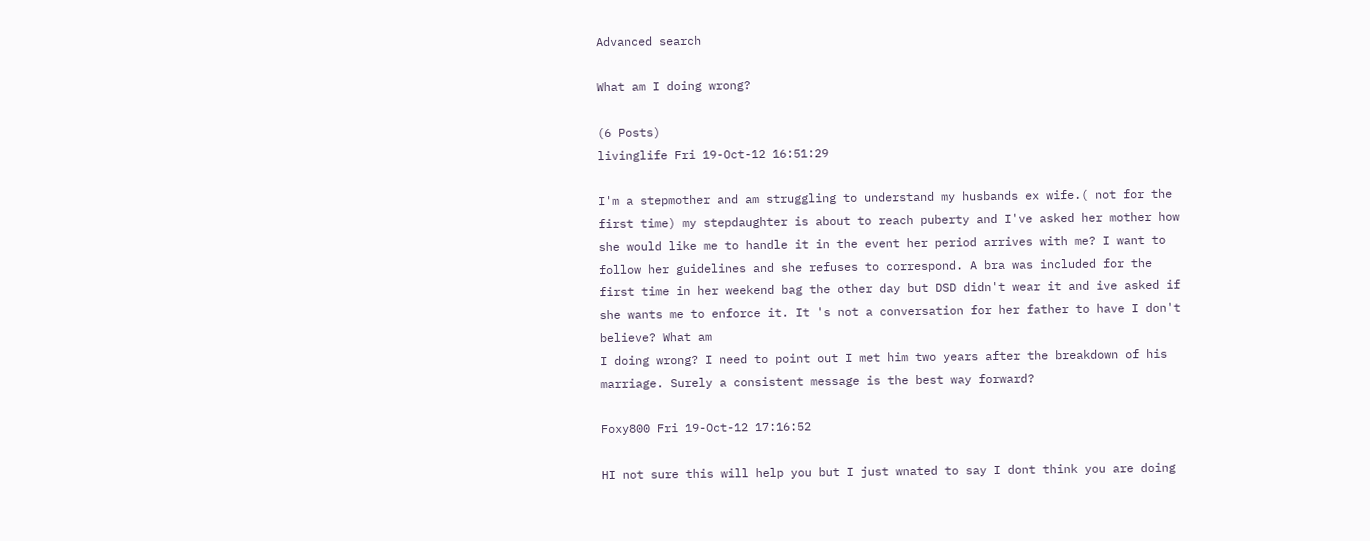Advanced search

What am I doing wrong?

(6 Posts)
livinglife Fri 19-Oct-12 16:51:29

I'm a stepmother and am struggling to understand my husbands ex wife.( not for the first time) my stepdaughter is about to reach puberty and I've asked her mother how she would like me to handle it in the event her period arrives with me? I want to follow her guidelines and she refuses to correspond. A bra was included for the first time in her weekend bag the other day but DSD didn't wear it and ive asked if she wants me to enforce it. It 's not a conversation for her father to have I don't believe? What am
I doing wrong? I need to point out I met him two years after the breakdown of his marriage. Surely a consistent message is the best way forward?

Foxy800 Fri 19-Oct-12 17:16:52

HI not sure this will help you but I just wnated to say I dont think you are doing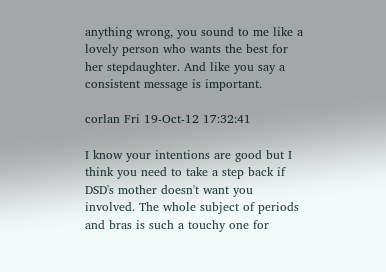anything wrong, you sound to me like a lovely person who wants the best for her stepdaughter. And like you say a consistent message is important.

corlan Fri 19-Oct-12 17:32:41

I know your intentions are good but I think you need to take a step back if DSD's mother doesn't want you involved. The whole subject of periods and bras is such a touchy one for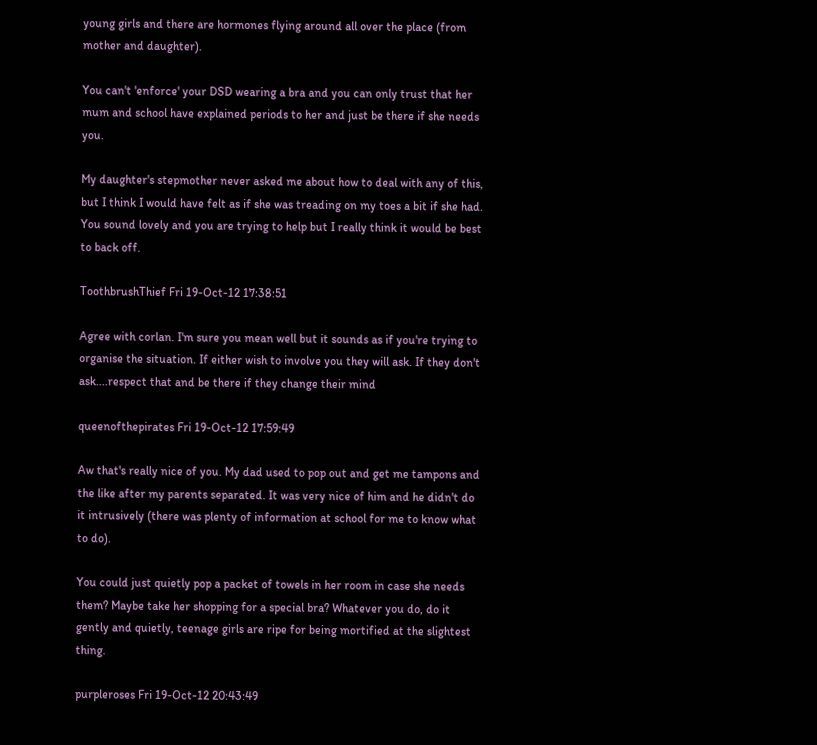young girls and there are hormones flying around all over the place (from mother and daughter).

You can't 'enforce' your DSD wearing a bra and you can only trust that her mum and school have explained periods to her and just be there if she needs you.

My daughter's stepmother never asked me about how to deal with any of this, but I think I would have felt as if she was treading on my toes a bit if she had. You sound lovely and you are trying to help but I really think it would be best to back off.

ToothbrushThief Fri 19-Oct-12 17:38:51

Agree with corlan. I'm sure you mean well but it sounds as if you're trying to organise the situation. If either wish to involve you they will ask. If they don't ask....respect that and be there if they change their mind

queenofthepirates Fri 19-Oct-12 17:59:49

Aw that's really nice of you. My dad used to pop out and get me tampons and the like after my parents separated. It was very nice of him and he didn't do it intrusively (there was plenty of information at school for me to know what to do).

You could just quietly pop a packet of towels in her room in case she needs them? Maybe take her shopping for a special bra? Whatever you do, do it gently and quietly, teenage girls are ripe for being mortified at the slightest thing.

purpleroses Fri 19-Oct-12 20:43:49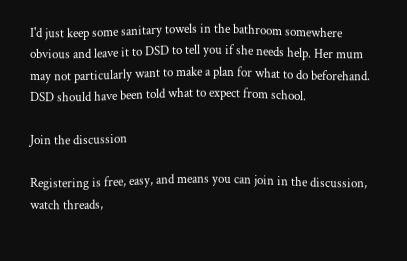I'd just keep some sanitary towels in the bathroom somewhere obvious and leave it to DSD to tell you if she needs help. Her mum may not particularly want to make a plan for what to do beforehand. DSD should have been told what to expect from school.

Join the discussion

Registering is free, easy, and means you can join in the discussion, watch threads,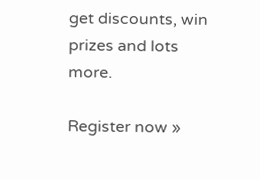get discounts, win prizes and lots more.

Register now »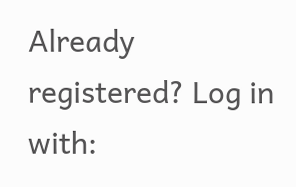Already registered? Log in with: